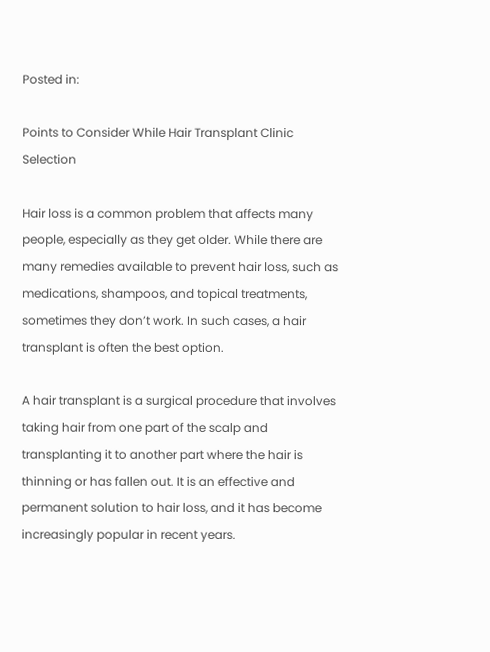Posted in:

Points to Consider While Hair Transplant Clinic Selection

Hair loss is a common problem that affects many people, especially as they get older. While there are many remedies available to prevent hair loss, such as medications, shampoos, and topical treatments, sometimes they don’t work. In such cases, a hair transplant is often the best option.

A hair transplant is a surgical procedure that involves taking hair from one part of the scalp and transplanting it to another part where the hair is thinning or has fallen out. It is an effective and permanent solution to hair loss, and it has become increasingly popular in recent years.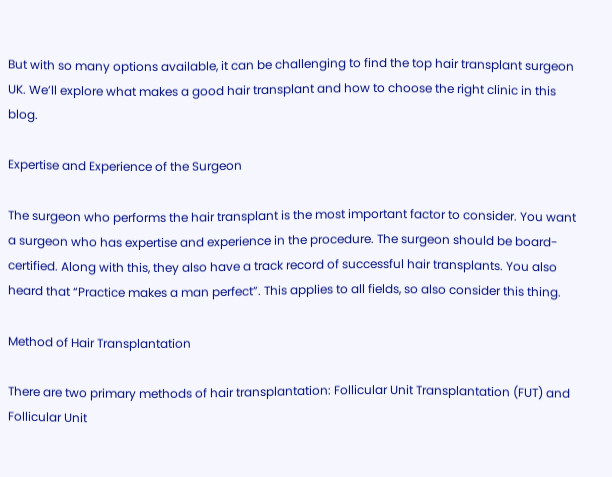But with so many options available, it can be challenging to find the top hair transplant surgeon UK. We’ll explore what makes a good hair transplant and how to choose the right clinic in this blog.

Expertise and Experience of the Surgeon

The surgeon who performs the hair transplant is the most important factor to consider. You want a surgeon who has expertise and experience in the procedure. The surgeon should be board-certified. Along with this, they also have a track record of successful hair transplants. You also heard that “Practice makes a man perfect”. This applies to all fields, so also consider this thing.

Method of Hair Transplantation

There are two primary methods of hair transplantation: Follicular Unit Transplantation (FUT) and Follicular Unit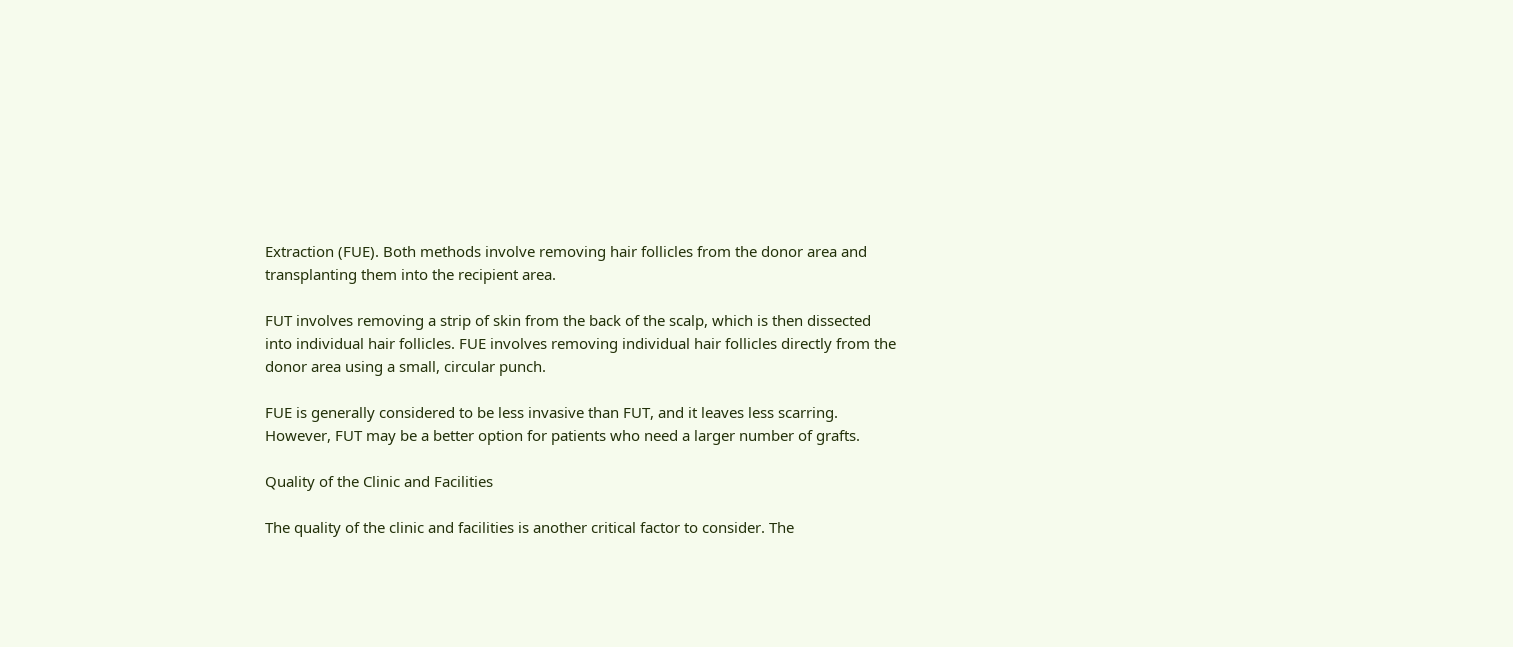Extraction (FUE). Both methods involve removing hair follicles from the donor area and transplanting them into the recipient area.

FUT involves removing a strip of skin from the back of the scalp, which is then dissected into individual hair follicles. FUE involves removing individual hair follicles directly from the donor area using a small, circular punch.

FUE is generally considered to be less invasive than FUT, and it leaves less scarring. However, FUT may be a better option for patients who need a larger number of grafts.

Quality of the Clinic and Facilities

The quality of the clinic and facilities is another critical factor to consider. The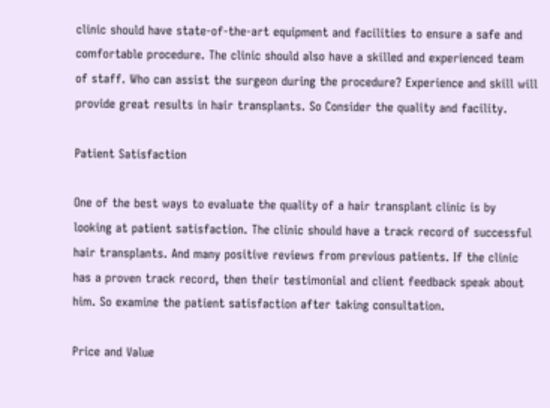clinic should have state-of-the-art equipment and facilities to ensure a safe and comfortable procedure. The clinic should also have a skilled and experienced team of staff. Who can assist the surgeon during the procedure? Experience and skill will provide great results in hair transplants. So Consider the quality and facility.

Patient Satisfaction

One of the best ways to evaluate the quality of a hair transplant clinic is by looking at patient satisfaction. The clinic should have a track record of successful hair transplants. And many positive reviews from previous patients. If the clinic has a proven track record, then their testimonial and client feedback speak about him. So examine the patient satisfaction after taking consultation.

Price and Value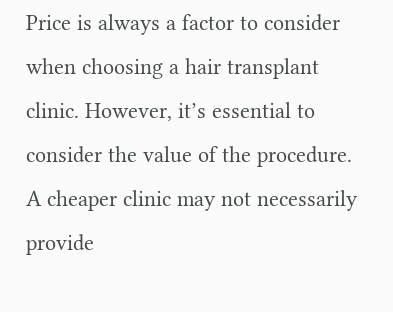Price is always a factor to consider when choosing a hair transplant clinic. However, it’s essential to consider the value of the procedure. A cheaper clinic may not necessarily provide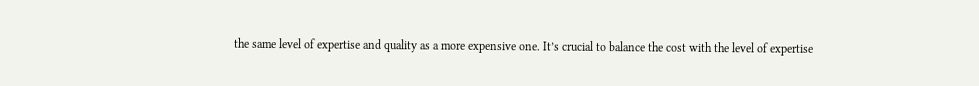the same level of expertise and quality as a more expensive one. It’s crucial to balance the cost with the level of expertise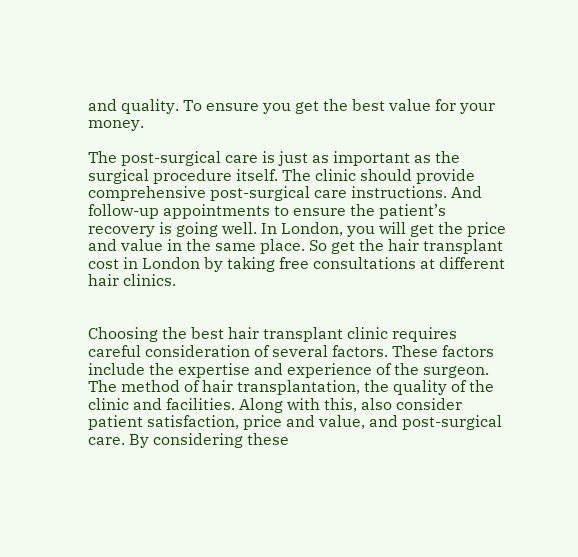and quality. To ensure you get the best value for your money.

The post-surgical care is just as important as the surgical procedure itself. The clinic should provide comprehensive post-surgical care instructions. And follow-up appointments to ensure the patient’s recovery is going well. In London, you will get the price and value in the same place. So get the hair transplant cost in London by taking free consultations at different hair clinics.


Choosing the best hair transplant clinic requires careful consideration of several factors. These factors include the expertise and experience of the surgeon. The method of hair transplantation, the quality of the clinic and facilities. Along with this, also consider patient satisfaction, price and value, and post-surgical care. By considering these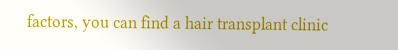factors, you can find a hair transplant clinic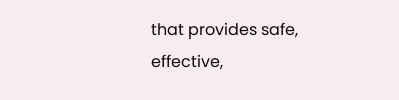that provides safe, effective,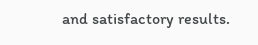and satisfactory results.